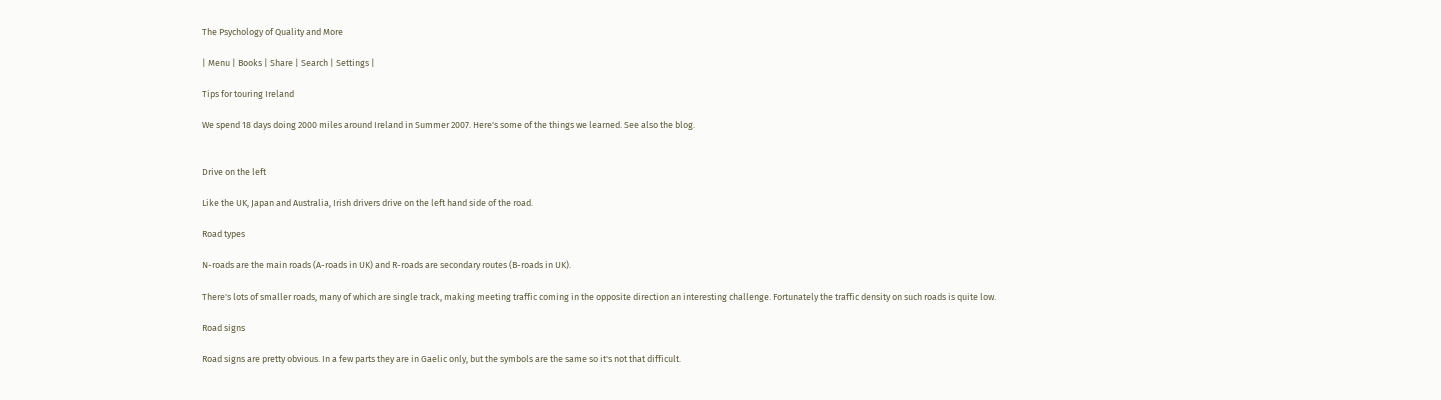The Psychology of Quality and More

| Menu | Books | Share | Search | Settings |

Tips for touring Ireland

We spend 18 days doing 2000 miles around Ireland in Summer 2007. Here's some of the things we learned. See also the blog.


Drive on the left

Like the UK, Japan and Australia, Irish drivers drive on the left hand side of the road.

Road types

N-roads are the main roads (A-roads in UK) and R-roads are secondary routes (B-roads in UK).

There's lots of smaller roads, many of which are single track, making meeting traffic coming in the opposite direction an interesting challenge. Fortunately the traffic density on such roads is quite low.

Road signs

Road signs are pretty obvious. In a few parts they are in Gaelic only, but the symbols are the same so it's not that difficult.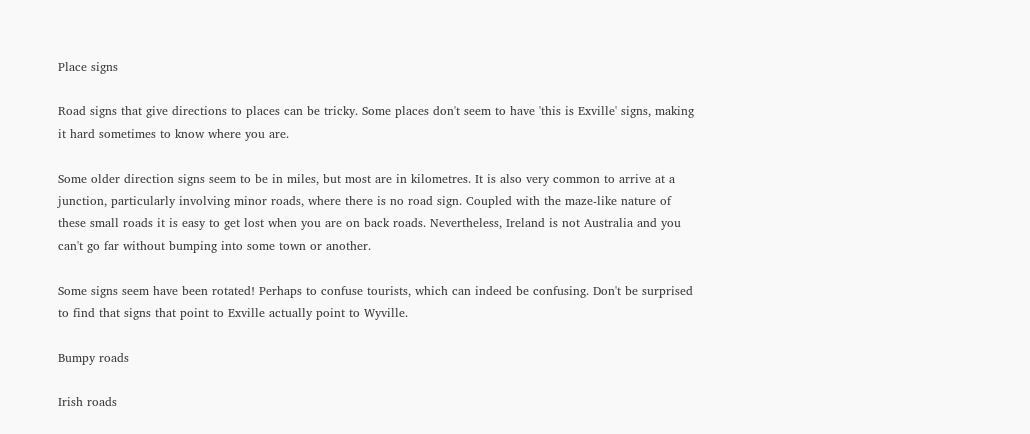Place signs

Road signs that give directions to places can be tricky. Some places don't seem to have 'this is Exville' signs, making it hard sometimes to know where you are.

Some older direction signs seem to be in miles, but most are in kilometres. It is also very common to arrive at a junction, particularly involving minor roads, where there is no road sign. Coupled with the maze-like nature of these small roads it is easy to get lost when you are on back roads. Nevertheless, Ireland is not Australia and you can't go far without bumping into some town or another.

Some signs seem have been rotated! Perhaps to confuse tourists, which can indeed be confusing. Don't be surprised to find that signs that point to Exville actually point to Wyville.

Bumpy roads

Irish roads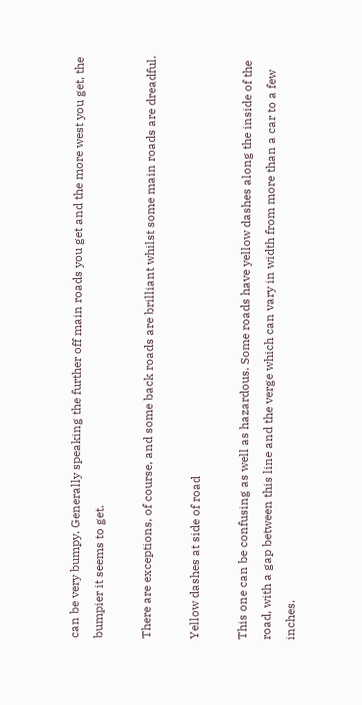can be very bumpy. Generally speaking the further off main roads you get and the more west you get, the bumpier it seems to get.

There are exceptions, of course, and some back roads are brilliant whilst some main roads are dreadful.

Yellow dashes at side of road

This one can be confusing as well as hazardous. Some roads have yellow dashes along the inside of the road, with a gap between this line and the verge which can vary in width from more than a car to a few inches.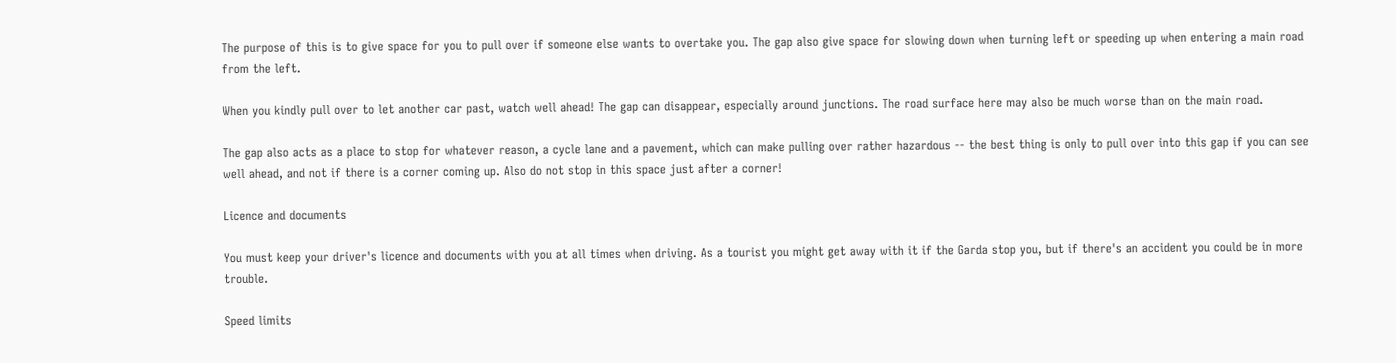The purpose of this is to give space for you to pull over if someone else wants to overtake you. The gap also give space for slowing down when turning left or speeding up when entering a main road from the left.

When you kindly pull over to let another car past, watch well ahead! The gap can disappear, especially around junctions. The road surface here may also be much worse than on the main road.

The gap also acts as a place to stop for whatever reason, a cycle lane and a pavement, which can make pulling over rather hazardous -- the best thing is only to pull over into this gap if you can see well ahead, and not if there is a corner coming up. Also do not stop in this space just after a corner!

Licence and documents

You must keep your driver's licence and documents with you at all times when driving. As a tourist you might get away with it if the Garda stop you, but if there's an accident you could be in more trouble.

Speed limits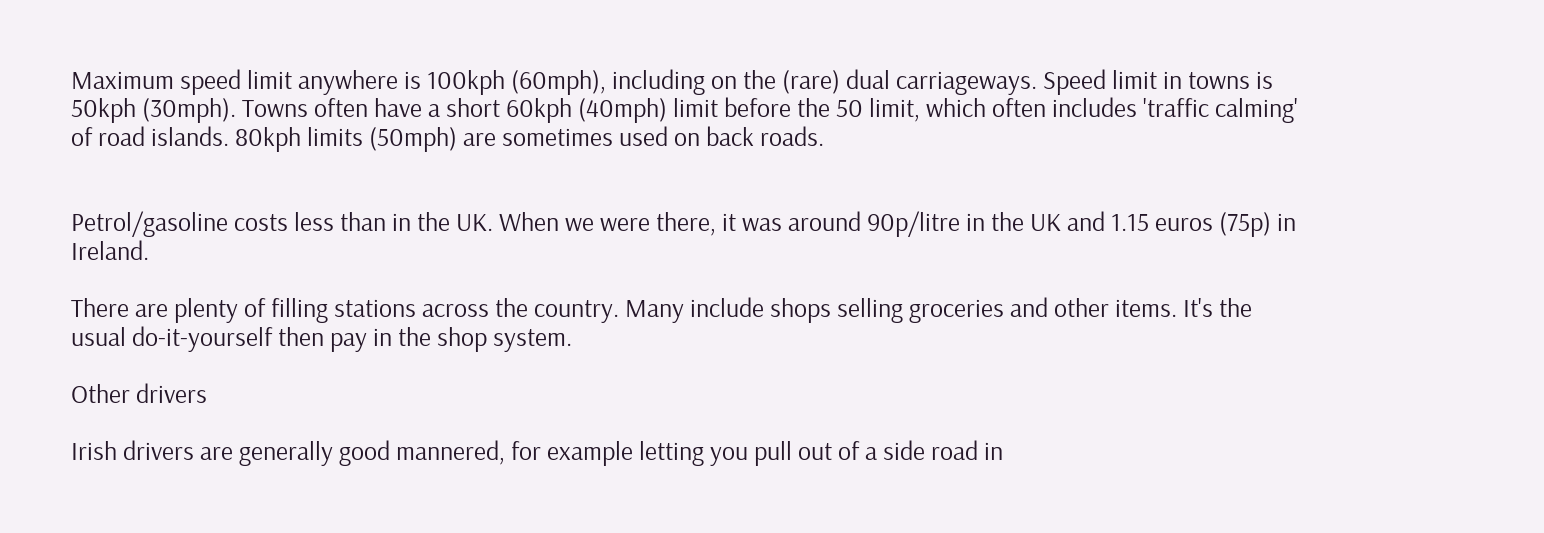Maximum speed limit anywhere is 100kph (60mph), including on the (rare) dual carriageways. Speed limit in towns is 50kph (30mph). Towns often have a short 60kph (40mph) limit before the 50 limit, which often includes 'traffic calming' of road islands. 80kph limits (50mph) are sometimes used on back roads.


Petrol/gasoline costs less than in the UK. When we were there, it was around 90p/litre in the UK and 1.15 euros (75p) in Ireland.

There are plenty of filling stations across the country. Many include shops selling groceries and other items. It's the usual do-it-yourself then pay in the shop system.

Other drivers

Irish drivers are generally good mannered, for example letting you pull out of a side road in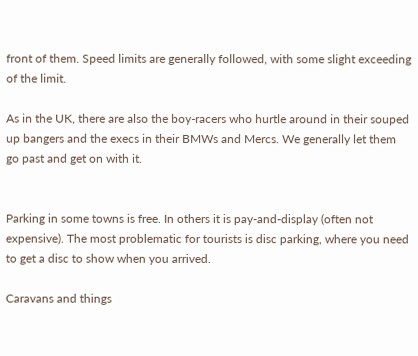front of them. Speed limits are generally followed, with some slight exceeding of the limit.

As in the UK, there are also the boy-racers who hurtle around in their souped up bangers and the execs in their BMWs and Mercs. We generally let them go past and get on with it.


Parking in some towns is free. In others it is pay-and-display (often not expensive). The most problematic for tourists is disc parking, where you need to get a disc to show when you arrived.

Caravans and things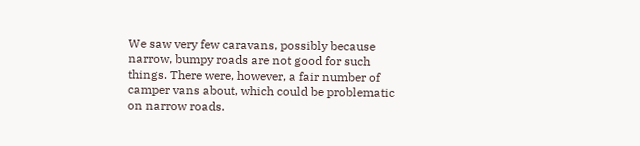We saw very few caravans, possibly because narrow, bumpy roads are not good for such things. There were, however, a fair number of camper vans about, which could be problematic on narrow roads.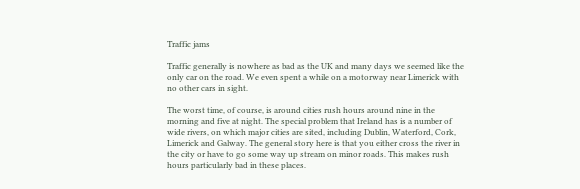Traffic jams

Traffic generally is nowhere as bad as the UK and many days we seemed like the only car on the road. We even spent a while on a motorway near Limerick with no other cars in sight.

The worst time, of course, is around cities rush hours around nine in the morning and five at night. The special problem that Ireland has is a number of wide rivers, on which major cities are sited, including Dublin, Waterford, Cork, Limerick and Galway. The general story here is that you either cross the river in the city or have to go some way up stream on minor roads. This makes rush hours particularly bad in these places.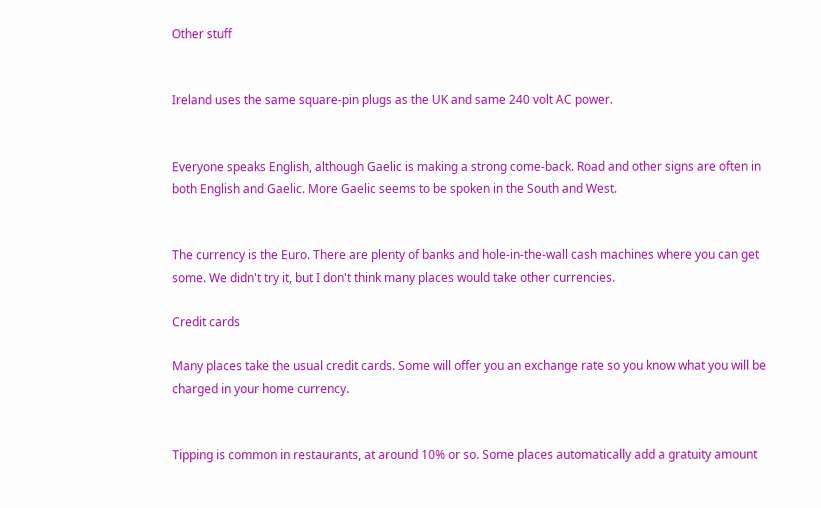Other stuff


Ireland uses the same square-pin plugs as the UK and same 240 volt AC power.


Everyone speaks English, although Gaelic is making a strong come-back. Road and other signs are often in both English and Gaelic. More Gaelic seems to be spoken in the South and West.


The currency is the Euro. There are plenty of banks and hole-in-the-wall cash machines where you can get some. We didn't try it, but I don't think many places would take other currencies.

Credit cards

Many places take the usual credit cards. Some will offer you an exchange rate so you know what you will be charged in your home currency.


Tipping is common in restaurants, at around 10% or so. Some places automatically add a gratuity amount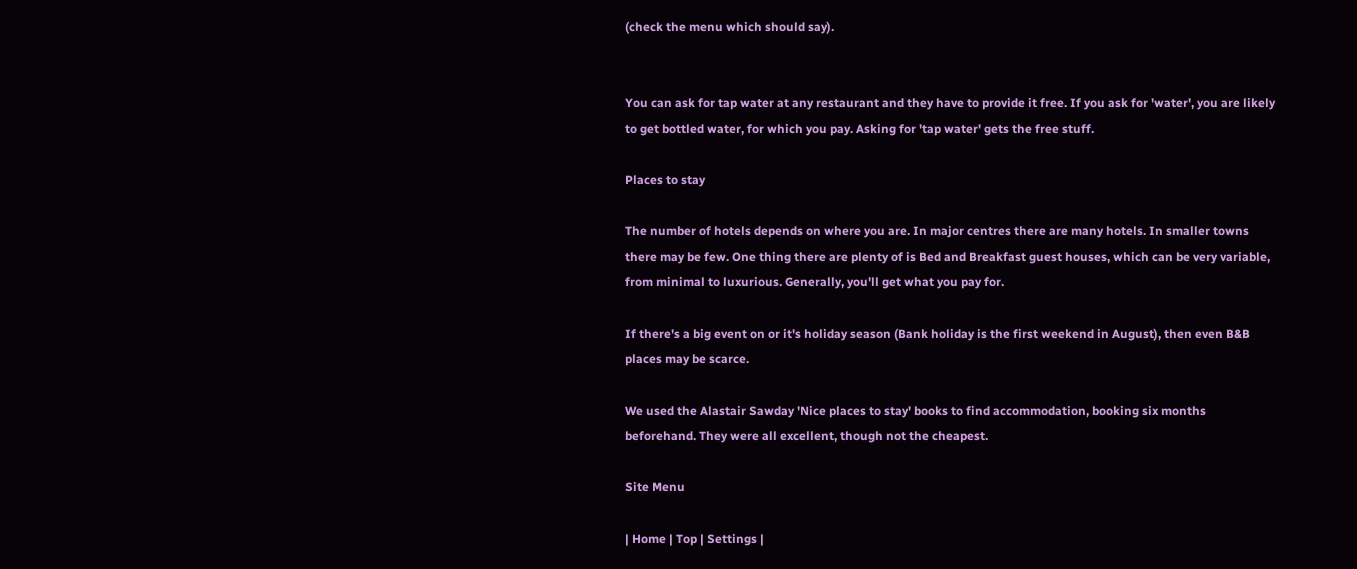(check the menu which should say).


You can ask for tap water at any restaurant and they have to provide it free. If you ask for 'water', you are likely to get bottled water, for which you pay. Asking for 'tap water' gets the free stuff.

Places to stay

The number of hotels depends on where you are. In major centres there are many hotels. In smaller towns there may be few. One thing there are plenty of is Bed and Breakfast guest houses, which can be very variable, from minimal to luxurious. Generally, you'll get what you pay for.

If there's a big event on or it's holiday season (Bank holiday is the first weekend in August), then even B&B places may be scarce.

We used the Alastair Sawday 'Nice places to stay' books to find accommodation, booking six months beforehand. They were all excellent, though not the cheapest.

Site Menu

| Home | Top | Settings |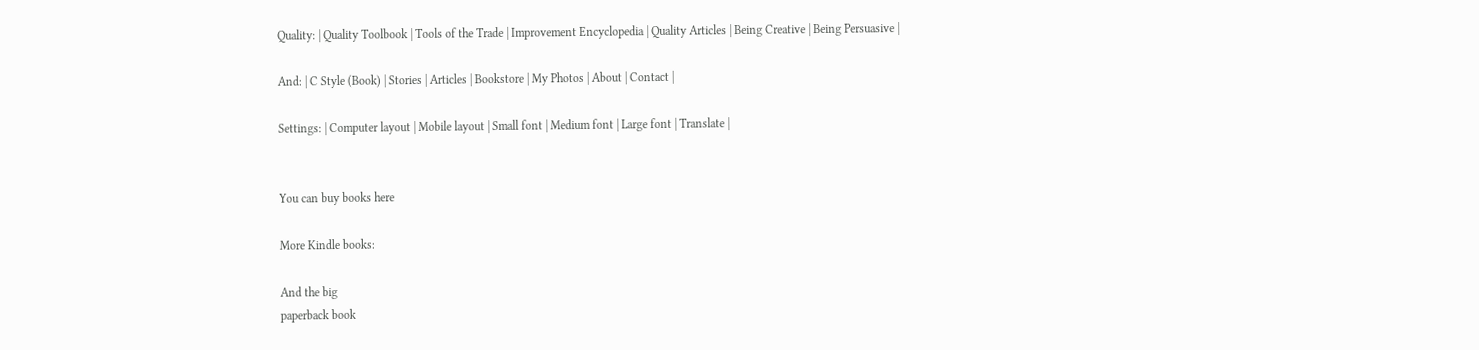Quality: | Quality Toolbook | Tools of the Trade | Improvement Encyclopedia | Quality Articles | Being Creative | Being Persuasive |

And: | C Style (Book) | Stories | Articles | Bookstore | My Photos | About | Contact |

Settings: | Computer layout | Mobile layout | Small font | Medium font | Large font | Translate |


You can buy books here

More Kindle books:

And the big
paperback book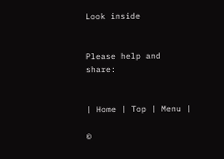Look inside


Please help and share:


| Home | Top | Menu |

©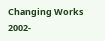Changing Works 2002-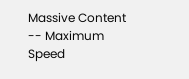Massive Content -- Maximum Speed